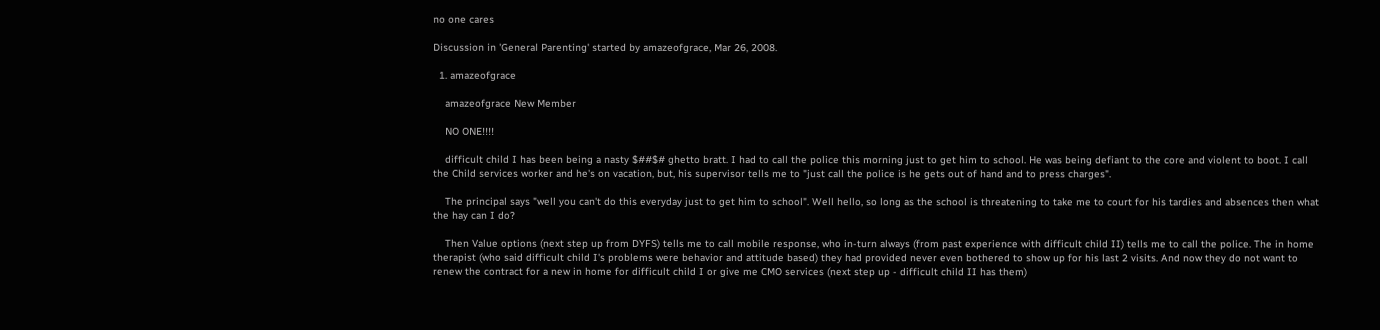no one cares

Discussion in 'General Parenting' started by amazeofgrace, Mar 26, 2008.

  1. amazeofgrace

    amazeofgrace New Member

    NO ONE!!!!

    difficult child I has been being a nasty $##$# ghetto bratt. I had to call the police this morning just to get him to school. He was being defiant to the core and violent to boot. I call the Child services worker and he's on vacation, but, his supervisor tells me to "just call the police is he gets out of hand and to press charges".

    The principal says "well you can't do this everyday just to get him to school". Well hello, so long as the school is threatening to take me to court for his tardies and absences then what the hay can I do?

    Then Value options (next step up from DYFS) tells me to call mobile response, who in-turn always (from past experience with difficult child II) tells me to call the police. The in home therapist (who said difficult child I's problems were behavior and attitude based) they had provided never even bothered to show up for his last 2 visits. And now they do not want to renew the contract for a new in home for difficult child I or give me CMO services (next step up - difficult child II has them)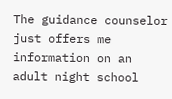The guidance counselor just offers me information on an adult night school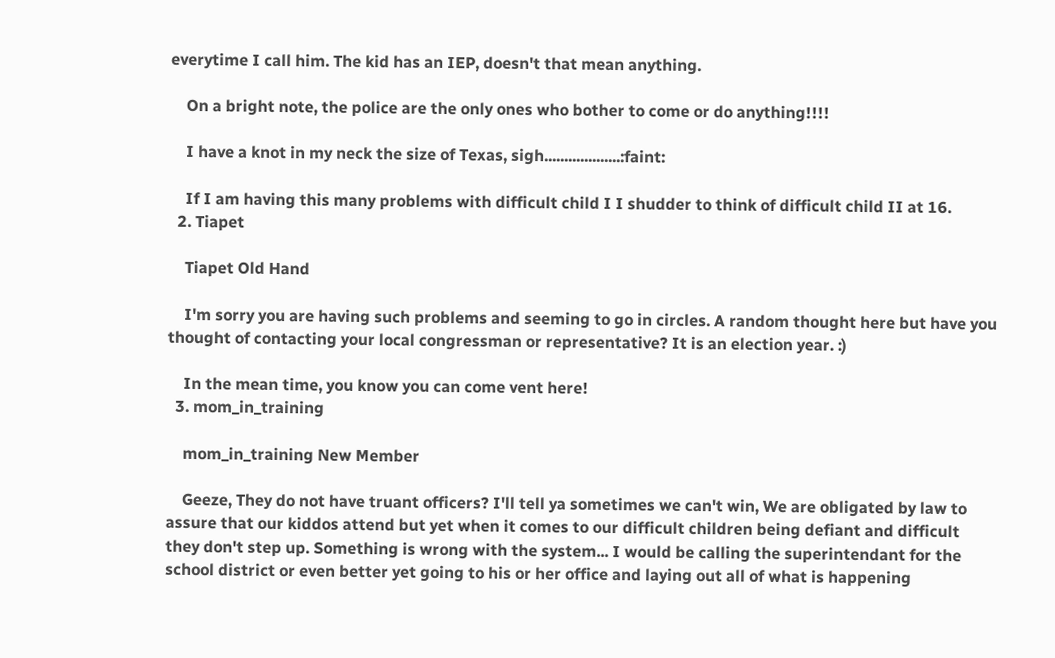everytime I call him. The kid has an IEP, doesn't that mean anything.

    On a bright note, the police are the only ones who bother to come or do anything!!!!

    I have a knot in my neck the size of Texas, sigh...................:faint:

    If I am having this many problems with difficult child I I shudder to think of difficult child II at 16.
  2. Tiapet

    Tiapet Old Hand

    I'm sorry you are having such problems and seeming to go in circles. A random thought here but have you thought of contacting your local congressman or representative? It is an election year. :)

    In the mean time, you know you can come vent here!
  3. mom_in_training

    mom_in_training New Member

    Geeze, They do not have truant officers? I'll tell ya sometimes we can't win, We are obligated by law to assure that our kiddos attend but yet when it comes to our difficult children being defiant and difficult they don't step up. Something is wrong with the system... I would be calling the superintendant for the school district or even better yet going to his or her office and laying out all of what is happening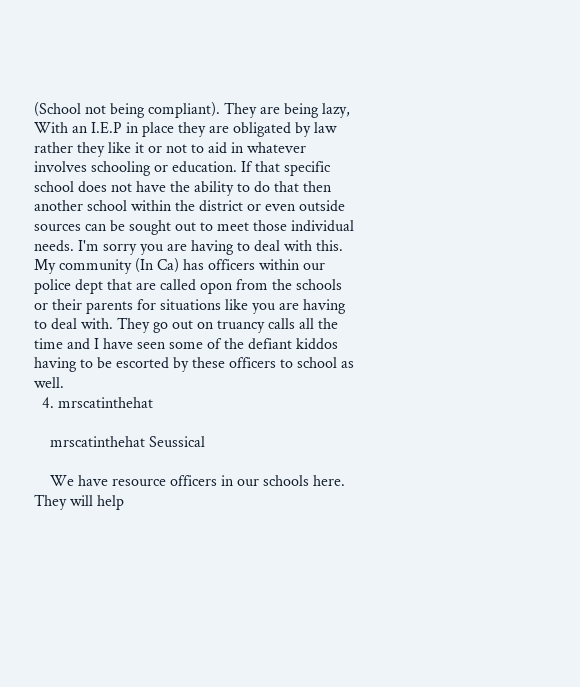(School not being compliant). They are being lazy, With an I.E.P in place they are obligated by law rather they like it or not to aid in whatever involves schooling or education. If that specific school does not have the ability to do that then another school within the district or even outside sources can be sought out to meet those individual needs. I'm sorry you are having to deal with this. My community (In Ca) has officers within our police dept that are called opon from the schools or their parents for situations like you are having to deal with. They go out on truancy calls all the time and I have seen some of the defiant kiddos having to be escorted by these officers to school as well.
  4. mrscatinthehat

    mrscatinthehat Seussical

    We have resource officers in our schools here. They will help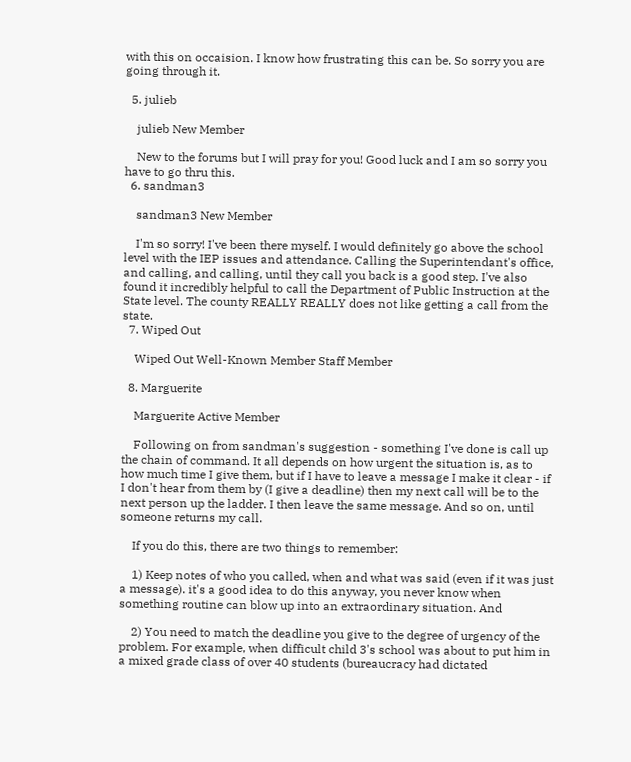with this on occaision. I know how frustrating this can be. So sorry you are going through it.

  5. julieb

    julieb New Member

    New to the forums but I will pray for you! Good luck and I am so sorry you have to go thru this.
  6. sandman3

    sandman3 New Member

    I'm so sorry! I've been there myself. I would definitely go above the school level with the IEP issues and attendance. Calling the Superintendant's office, and calling, and calling, until they call you back is a good step. I've also found it incredibly helpful to call the Department of Public Instruction at the State level. The county REALLY REALLY does not like getting a call from the state.
  7. Wiped Out

    Wiped Out Well-Known Member Staff Member

  8. Marguerite

    Marguerite Active Member

    Following on from sandman's suggestion - something I've done is call up the chain of command. It all depends on how urgent the situation is, as to how much time I give them, but if I have to leave a message I make it clear - if I don't hear from them by (I give a deadline) then my next call will be to the next person up the ladder. I then leave the same message. And so on, until someone returns my call.

    If you do this, there are two things to remember:

    1) Keep notes of who you called, when and what was said (even if it was just a message). it's a good idea to do this anyway, you never know when something routine can blow up into an extraordinary situation. And

    2) You need to match the deadline you give to the degree of urgency of the problem. For example, when difficult child 3's school was about to put him in a mixed grade class of over 40 students (bureaucracy had dictated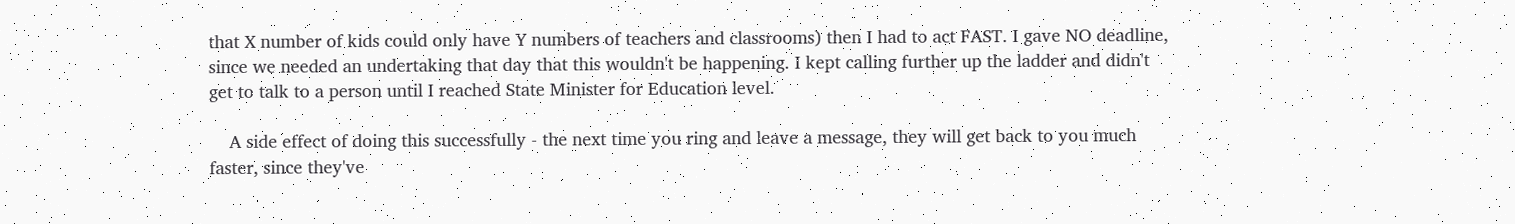that X number of kids could only have Y numbers of teachers and classrooms) then I had to act FAST. I gave NO deadline, since we needed an undertaking that day that this wouldn't be happening. I kept calling further up the ladder and didn't get to talk to a person until I reached State Minister for Education level.

    A side effect of doing this successfully - the next time you ring and leave a message, they will get back to you much faster, since they've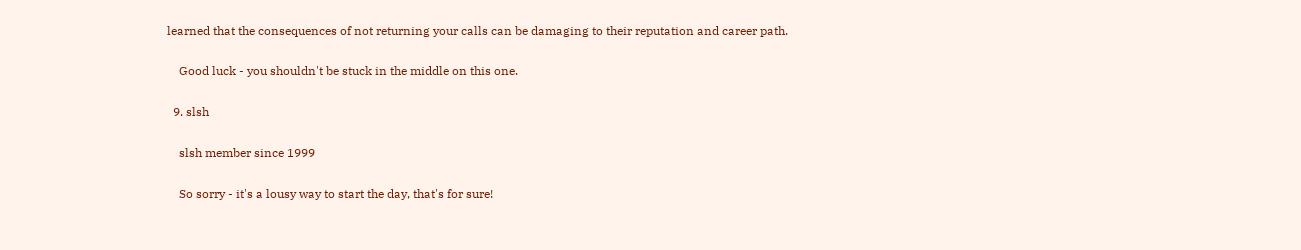learned that the consequences of not returning your calls can be damaging to their reputation and career path.

    Good luck - you shouldn't be stuck in the middle on this one.

  9. slsh

    slsh member since 1999

    So sorry - it's a lousy way to start the day, that's for sure!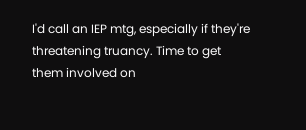I'd call an IEP mtg, especially if they're threatening truancy. Time to get them involved on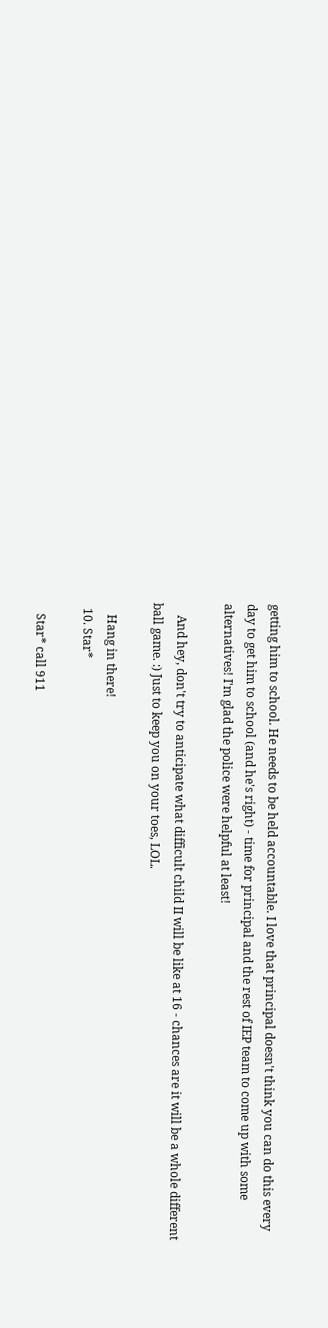getting him to school. He needs to be held accountable. I love that principal doesn't think you can do this every day to get him to school (and he's right) - time for principal and the rest of IEP team to come up with some alternatives! I'm glad the police were helpful at least!

    And hey, don't try to anticipate what difficult child II will be like at 16 - chances are it will be a whole different ball game. :) Just to keep you on your toes, LOL.

    Hang in there!
  10. Star*

    Star* call 911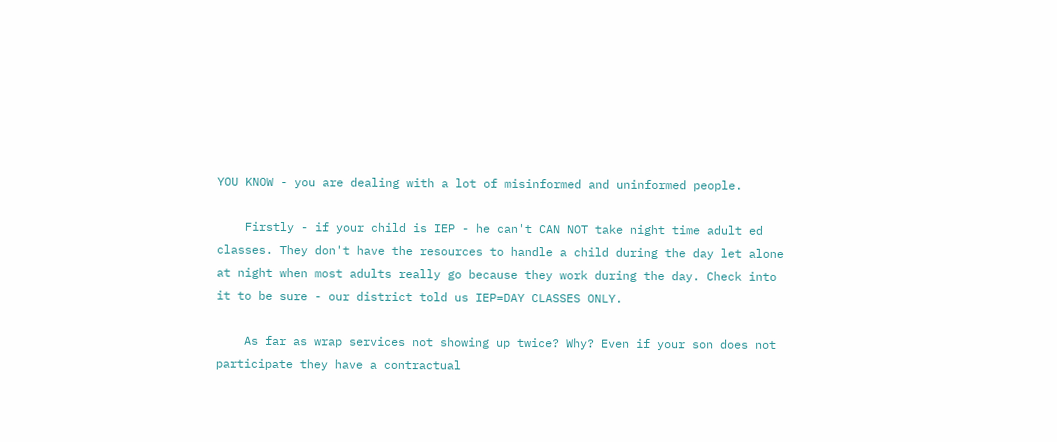YOU KNOW - you are dealing with a lot of misinformed and uninformed people.

    Firstly - if your child is IEP - he can't CAN NOT take night time adult ed classes. They don't have the resources to handle a child during the day let alone at night when most adults really go because they work during the day. Check into it to be sure - our district told us IEP=DAY CLASSES ONLY.

    As far as wrap services not showing up twice? Why? Even if your son does not participate they have a contractual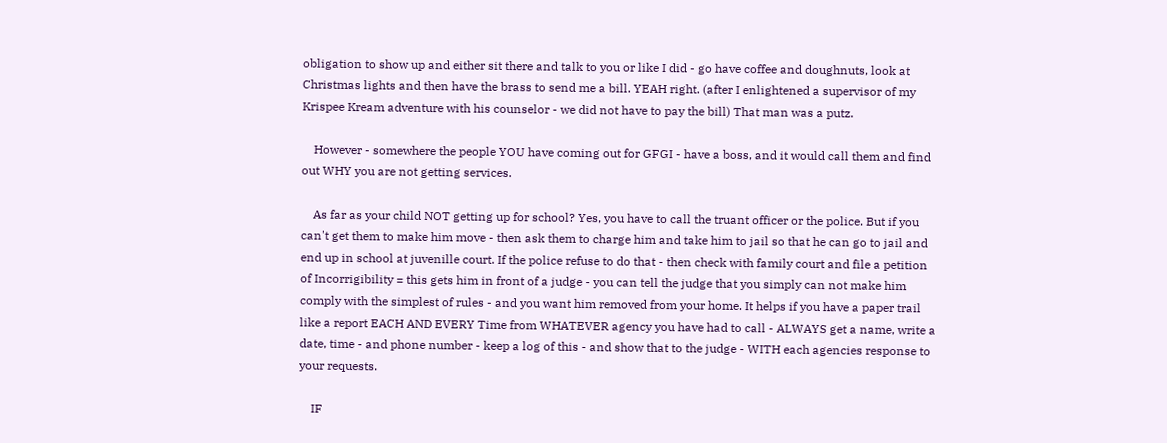obligation to show up and either sit there and talk to you or like I did - go have coffee and doughnuts, look at Christmas lights and then have the brass to send me a bill. YEAH right. (after I enlightened a supervisor of my Krispee Kream adventure with his counselor - we did not have to pay the bill) That man was a putz.

    However - somewhere the people YOU have coming out for GFGI - have a boss, and it would call them and find out WHY you are not getting services.

    As far as your child NOT getting up for school? Yes, you have to call the truant officer or the police. But if you can't get them to make him move - then ask them to charge him and take him to jail so that he can go to jail and end up in school at juvenille court. If the police refuse to do that - then check with family court and file a petition of Incorrigibility = this gets him in front of a judge - you can tell the judge that you simply can not make him comply with the simplest of rules - and you want him removed from your home. It helps if you have a paper trail like a report EACH AND EVERY Time from WHATEVER agency you have had to call - ALWAYS get a name, write a date, time - and phone number - keep a log of this - and show that to the judge - WITH each agencies response to your requests.

    IF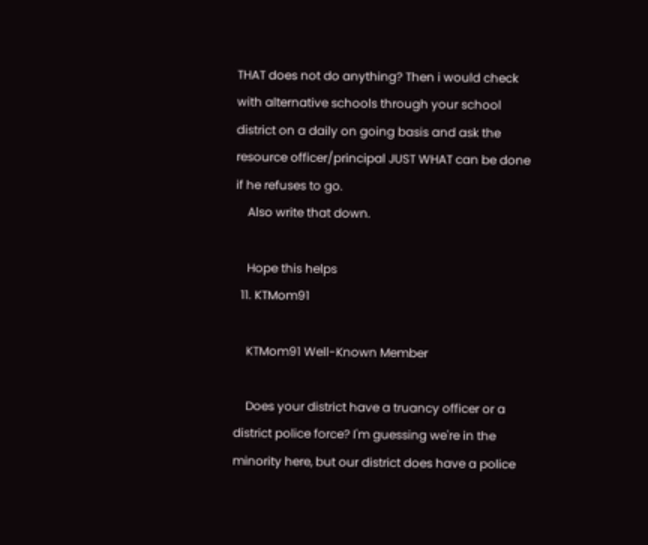THAT does not do anything? Then i would check with alternative schools through your school district on a daily on going basis and ask the resource officer/principal JUST WHAT can be done if he refuses to go.
    Also write that down.

    Hope this helps
  11. KTMom91

    KTMom91 Well-Known Member

    Does your district have a truancy officer or a district police force? I'm guessing we're in the minority here, but our district does have a police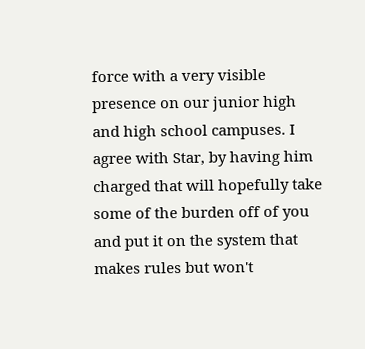force with a very visible presence on our junior high and high school campuses. I agree with Star, by having him charged that will hopefully take some of the burden off of you and put it on the system that makes rules but won't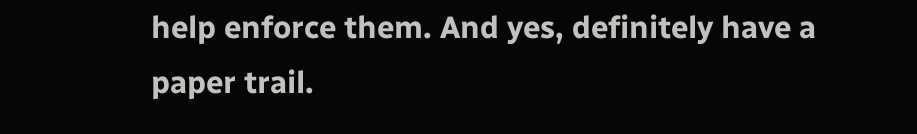help enforce them. And yes, definitely have a paper trail.